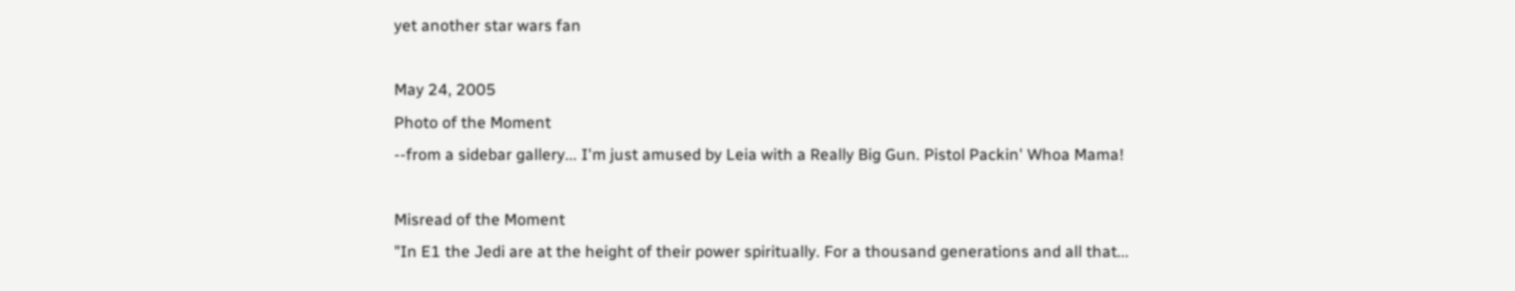yet another star wars fan

May 24, 2005
Photo of the Moment
--from a sidebar gallery... I'm just amused by Leia with a Really Big Gun. Pistol Packin' Whoa Mama!

Misread of the Moment
"In E1 the Jedi are at the height of their power spiritually. For a thousand generations and all that...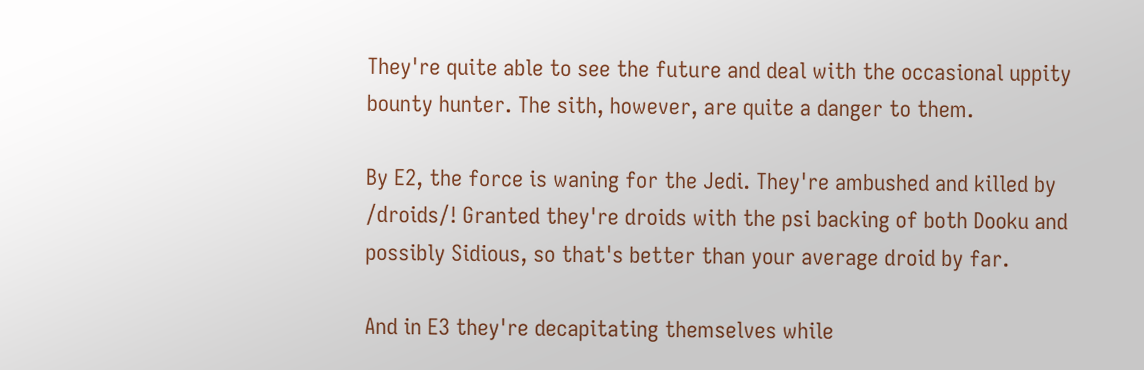They're quite able to see the future and deal with the occasional uppity bounty hunter. The sith, however, are quite a danger to them.

By E2, the force is waning for the Jedi. They're ambushed and killed by /droids/! Granted they're droids with the psi backing of both Dooku and possibly Sidious, so that's better than your average droid by far.

And in E3 they're decapitating themselves while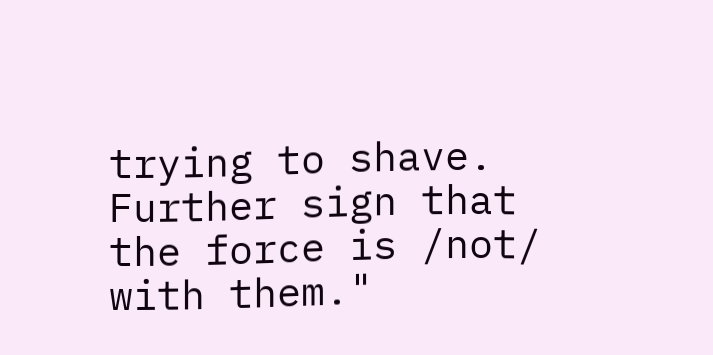trying to shave. Further sign that the force is /not/ with them."